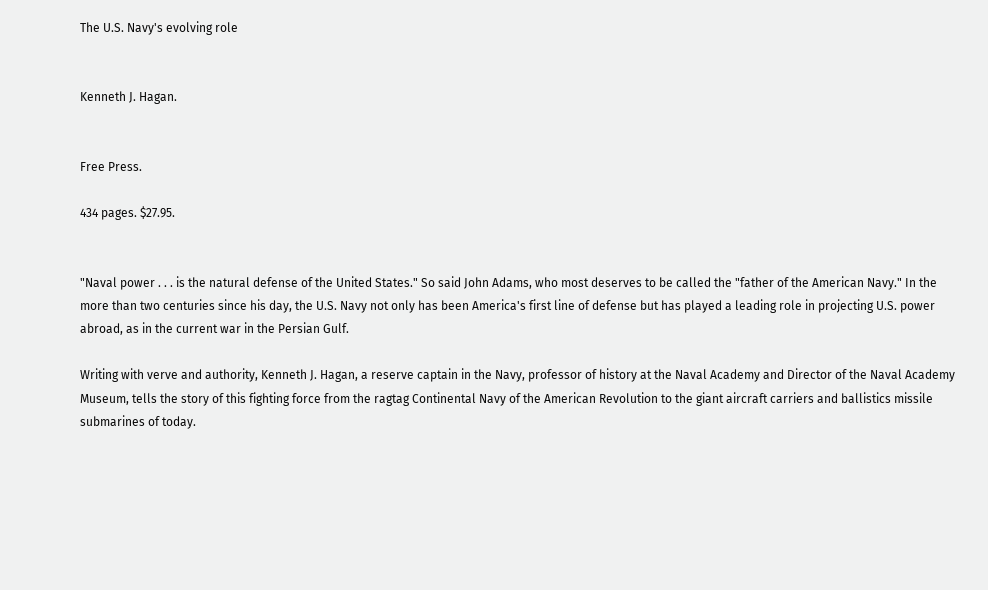The U.S. Navy's evolving role


Kenneth J. Hagan.


Free Press.

434 pages. $27.95.


"Naval power . . . is the natural defense of the United States." So said John Adams, who most deserves to be called the "father of the American Navy." In the more than two centuries since his day, the U.S. Navy not only has been America's first line of defense but has played a leading role in projecting U.S. power abroad, as in the current war in the Persian Gulf.

Writing with verve and authority, Kenneth J. Hagan, a reserve captain in the Navy, professor of history at the Naval Academy and Director of the Naval Academy Museum, tells the story of this fighting force from the ragtag Continental Navy of the American Revolution to the giant aircraft carriers and ballistics missile submarines of today.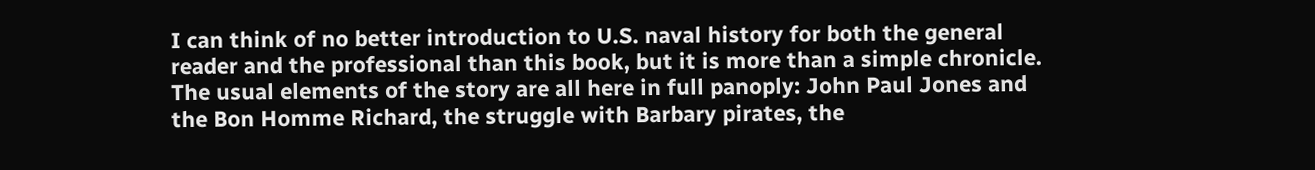I can think of no better introduction to U.S. naval history for both the general reader and the professional than this book, but it is more than a simple chronicle. The usual elements of the story are all here in full panoply: John Paul Jones and the Bon Homme Richard, the struggle with Barbary pirates, the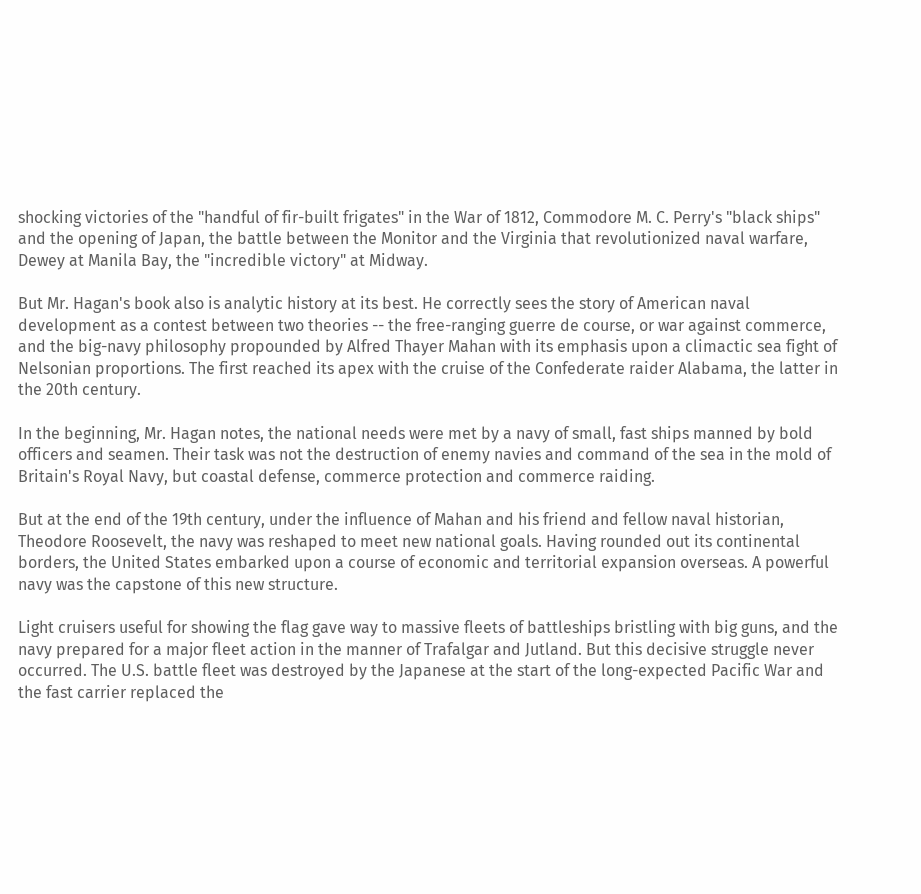shocking victories of the "handful of fir-built frigates" in the War of 1812, Commodore M. C. Perry's "black ships" and the opening of Japan, the battle between the Monitor and the Virginia that revolutionized naval warfare, Dewey at Manila Bay, the "incredible victory" at Midway.

But Mr. Hagan's book also is analytic history at its best. He correctly sees the story of American naval development as a contest between two theories -- the free-ranging guerre de course, or war against commerce, and the big-navy philosophy propounded by Alfred Thayer Mahan with its emphasis upon a climactic sea fight of Nelsonian proportions. The first reached its apex with the cruise of the Confederate raider Alabama, the latter in the 20th century.

In the beginning, Mr. Hagan notes, the national needs were met by a navy of small, fast ships manned by bold officers and seamen. Their task was not the destruction of enemy navies and command of the sea in the mold of Britain's Royal Navy, but coastal defense, commerce protection and commerce raiding.

But at the end of the 19th century, under the influence of Mahan and his friend and fellow naval historian, Theodore Roosevelt, the navy was reshaped to meet new national goals. Having rounded out its continental borders, the United States embarked upon a course of economic and territorial expansion overseas. A powerful navy was the capstone of this new structure.

Light cruisers useful for showing the flag gave way to massive fleets of battleships bristling with big guns, and the navy prepared for a major fleet action in the manner of Trafalgar and Jutland. But this decisive struggle never occurred. The U.S. battle fleet was destroyed by the Japanese at the start of the long-expected Pacific War and the fast carrier replaced the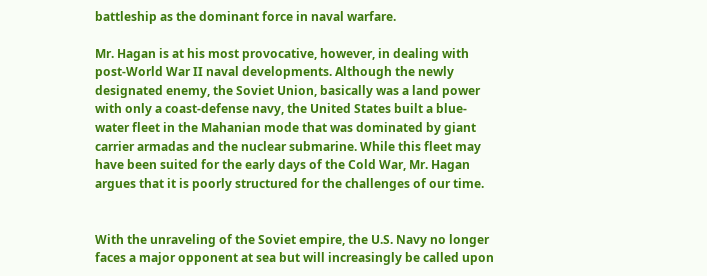battleship as the dominant force in naval warfare.

Mr. Hagan is at his most provocative, however, in dealing with post-World War II naval developments. Although the newly designated enemy, the Soviet Union, basically was a land power with only a coast-defense navy, the United States built a blue-water fleet in the Mahanian mode that was dominated by giant carrier armadas and the nuclear submarine. While this fleet may have been suited for the early days of the Cold War, Mr. Hagan argues that it is poorly structured for the challenges of our time.


With the unraveling of the Soviet empire, the U.S. Navy no longer faces a major opponent at sea but will increasingly be called upon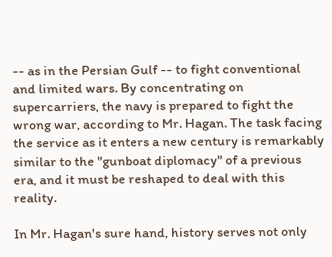-- as in the Persian Gulf -- to fight conventional and limited wars. By concentrating on supercarriers, the navy is prepared to fight the wrong war, according to Mr. Hagan. The task facing the service as it enters a new century is remarkably similar to the "gunboat diplomacy" of a previous era, and it must be reshaped to deal with this reality.

In Mr. Hagan's sure hand, history serves not only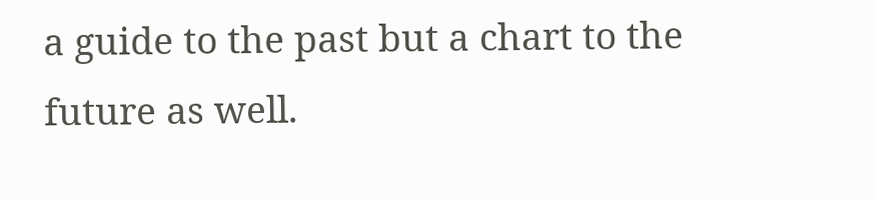a guide to the past but a chart to the future as well.